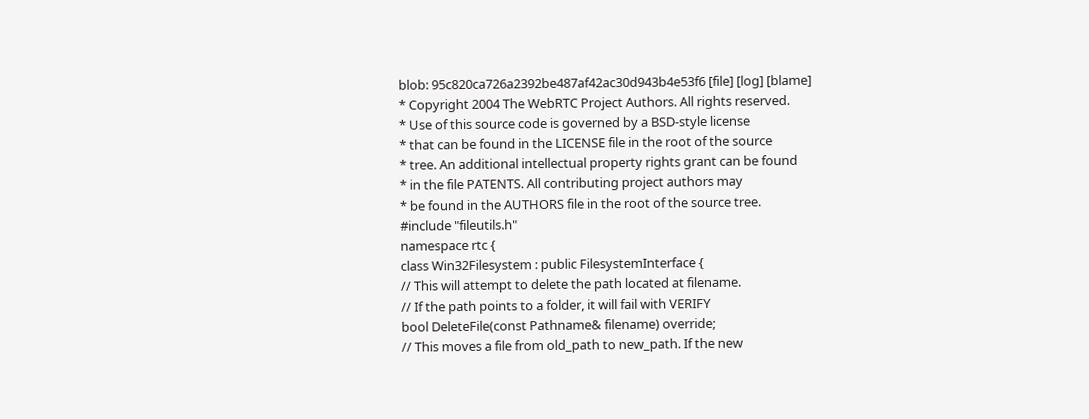blob: 95c820ca726a2392be487af42ac30d943b4e53f6 [file] [log] [blame]
* Copyright 2004 The WebRTC Project Authors. All rights reserved.
* Use of this source code is governed by a BSD-style license
* that can be found in the LICENSE file in the root of the source
* tree. An additional intellectual property rights grant can be found
* in the file PATENTS. All contributing project authors may
* be found in the AUTHORS file in the root of the source tree.
#include "fileutils.h"
namespace rtc {
class Win32Filesystem : public FilesystemInterface {
// This will attempt to delete the path located at filename.
// If the path points to a folder, it will fail with VERIFY
bool DeleteFile(const Pathname& filename) override;
// This moves a file from old_path to new_path. If the new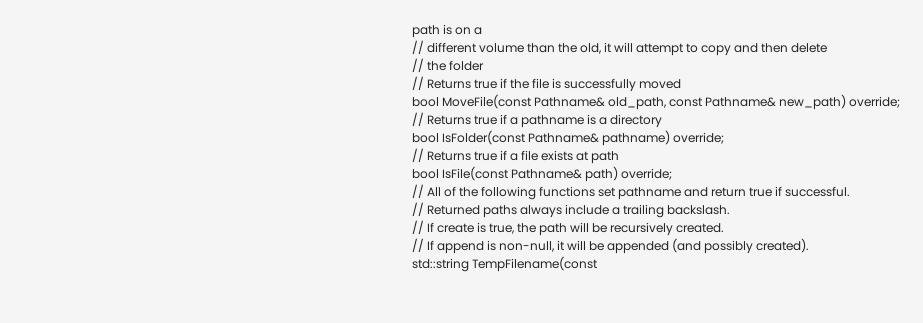path is on a
// different volume than the old, it will attempt to copy and then delete
// the folder
// Returns true if the file is successfully moved
bool MoveFile(const Pathname& old_path, const Pathname& new_path) override;
// Returns true if a pathname is a directory
bool IsFolder(const Pathname& pathname) override;
// Returns true if a file exists at path
bool IsFile(const Pathname& path) override;
// All of the following functions set pathname and return true if successful.
// Returned paths always include a trailing backslash.
// If create is true, the path will be recursively created.
// If append is non-null, it will be appended (and possibly created).
std::string TempFilename(const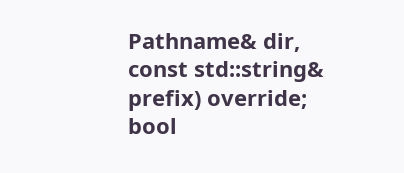Pathname& dir,
const std::string& prefix) override;
bool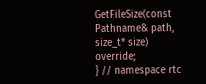GetFileSize(const Pathname& path, size_t* size) override;
} // namespace rtc